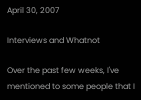April 30, 2007

Interviews and Whatnot

Over the past few weeks, I've mentioned to some people that I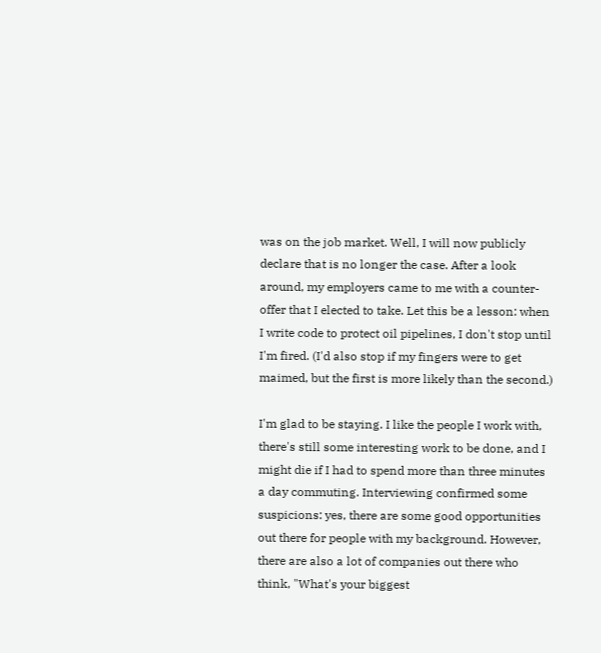was on the job market. Well, I will now publicly declare that is no longer the case. After a look around, my employers came to me with a counter-offer that I elected to take. Let this be a lesson: when I write code to protect oil pipelines, I don't stop until I'm fired. (I'd also stop if my fingers were to get maimed, but the first is more likely than the second.)

I'm glad to be staying. I like the people I work with, there's still some interesting work to be done, and I might die if I had to spend more than three minutes a day commuting. Interviewing confirmed some suspicions: yes, there are some good opportunities out there for people with my background. However, there are also a lot of companies out there who think, "What's your biggest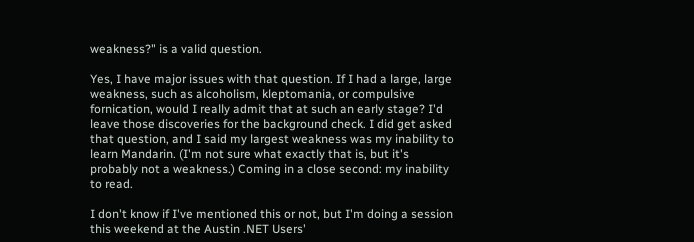weakness?" is a valid question.

Yes, I have major issues with that question. If I had a large, large weakness, such as alcoholism, kleptomania, or compulsive fornication, would I really admit that at such an early stage? I'd leave those discoveries for the background check. I did get asked that question, and I said my largest weakness was my inability to learn Mandarin. (I'm not sure what exactly that is, but it's probably not a weakness.) Coming in a close second: my inability to read.

I don't know if I've mentioned this or not, but I'm doing a session this weekend at the Austin .NET Users'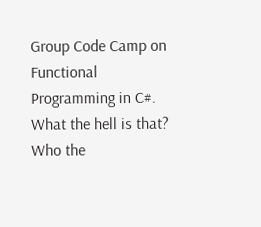Group Code Camp on Functional Programming in C#. What the hell is that? Who the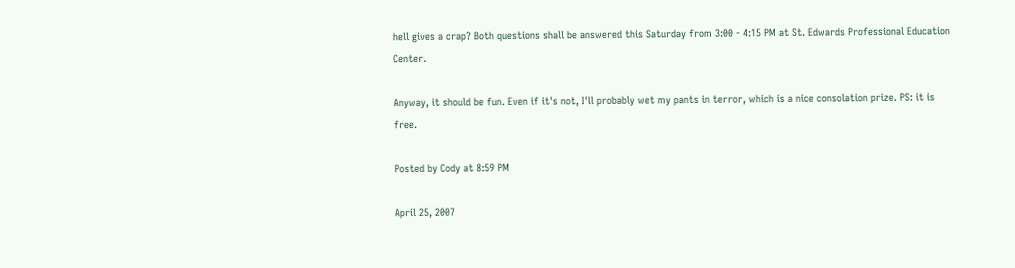hell gives a crap? Both questions shall be answered this Saturday from 3:00 - 4:15 PM at St. Edwards Professional Education Center.

Anyway, it should be fun. Even if it's not, I'll probably wet my pants in terror, which is a nice consolation prize. PS: it is free.

Posted by Cody at 8:59 PM

April 25, 2007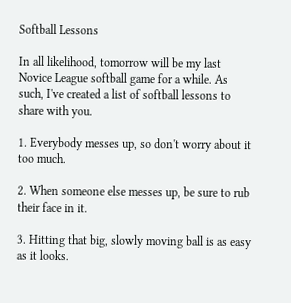Softball Lessons

In all likelihood, tomorrow will be my last Novice League softball game for a while. As such, I've created a list of softball lessons to share with you.

1. Everybody messes up, so don't worry about it too much.

2. When someone else messes up, be sure to rub their face in it.

3. Hitting that big, slowly moving ball is as easy as it looks.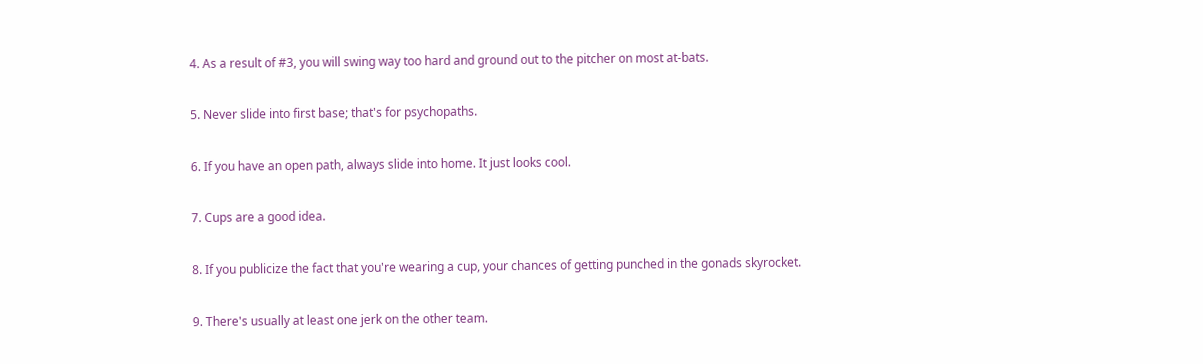4. As a result of #3, you will swing way too hard and ground out to the pitcher on most at-bats.

5. Never slide into first base; that's for psychopaths.

6. If you have an open path, always slide into home. It just looks cool.

7. Cups are a good idea.

8. If you publicize the fact that you're wearing a cup, your chances of getting punched in the gonads skyrocket.

9. There's usually at least one jerk on the other team.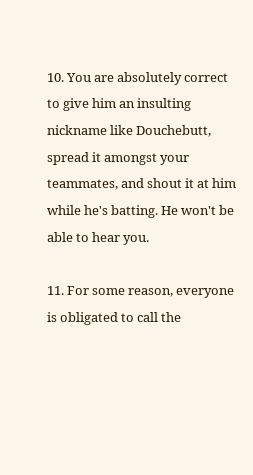10. You are absolutely correct to give him an insulting nickname like Douchebutt, spread it amongst your teammates, and shout it at him while he's batting. He won't be able to hear you.

11. For some reason, everyone is obligated to call the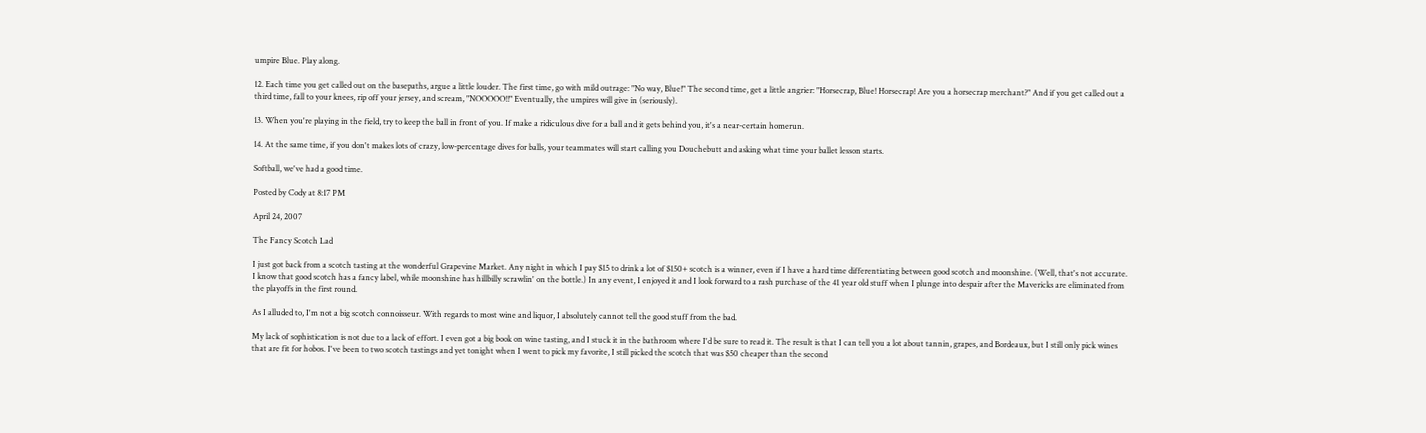umpire Blue. Play along.

12. Each time you get called out on the basepaths, argue a little louder. The first time, go with mild outrage: "No way, Blue!" The second time, get a little angrier: "Horsecrap, Blue! Horsecrap! Are you a horsecrap merchant?" And if you get called out a third time, fall to your knees, rip off your jersey, and scream, "NOOOOO!!" Eventually, the umpires will give in (seriously).

13. When you're playing in the field, try to keep the ball in front of you. If make a ridiculous dive for a ball and it gets behind you, it's a near-certain homerun.

14. At the same time, if you don't makes lots of crazy, low-percentage dives for balls, your teammates will start calling you Douchebutt and asking what time your ballet lesson starts.

Softball, we've had a good time.

Posted by Cody at 8:17 PM

April 24, 2007

The Fancy Scotch Lad

I just got back from a scotch tasting at the wonderful Grapevine Market. Any night in which I pay $15 to drink a lot of $150+ scotch is a winner, even if I have a hard time differentiating between good scotch and moonshine. (Well, that's not accurate. I know that good scotch has a fancy label, while moonshine has hillbilly scrawlin' on the bottle.) In any event, I enjoyed it and I look forward to a rash purchase of the 41 year old stuff when I plunge into despair after the Mavericks are eliminated from the playoffs in the first round.

As I alluded to, I'm not a big scotch connoisseur. With regards to most wine and liquor, I absolutely cannot tell the good stuff from the bad.

My lack of sophistication is not due to a lack of effort. I even got a big book on wine tasting, and I stuck it in the bathroom where I'd be sure to read it. The result is that I can tell you a lot about tannin, grapes, and Bordeaux, but I still only pick wines that are fit for hobos. I've been to two scotch tastings and yet tonight when I went to pick my favorite, I still picked the scotch that was $50 cheaper than the second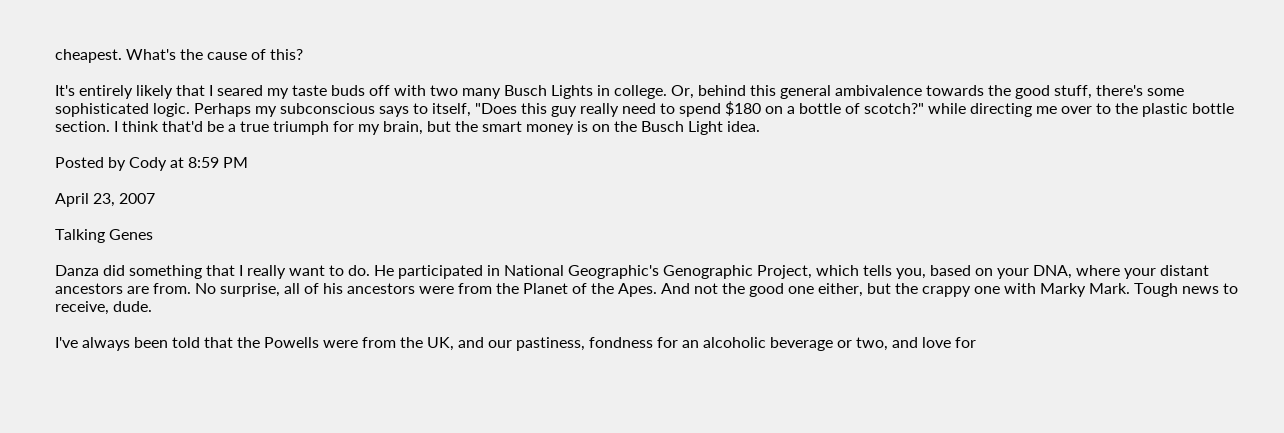cheapest. What's the cause of this?

It's entirely likely that I seared my taste buds off with two many Busch Lights in college. Or, behind this general ambivalence towards the good stuff, there's some sophisticated logic. Perhaps my subconscious says to itself, "Does this guy really need to spend $180 on a bottle of scotch?" while directing me over to the plastic bottle section. I think that'd be a true triumph for my brain, but the smart money is on the Busch Light idea.

Posted by Cody at 8:59 PM

April 23, 2007

Talking Genes

Danza did something that I really want to do. He participated in National Geographic's Genographic Project, which tells you, based on your DNA, where your distant ancestors are from. No surprise, all of his ancestors were from the Planet of the Apes. And not the good one either, but the crappy one with Marky Mark. Tough news to receive, dude.

I've always been told that the Powells were from the UK, and our pastiness, fondness for an alcoholic beverage or two, and love for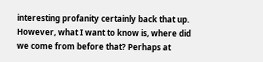interesting profanity certainly back that up. However, what I want to know is, where did we come from before that? Perhaps at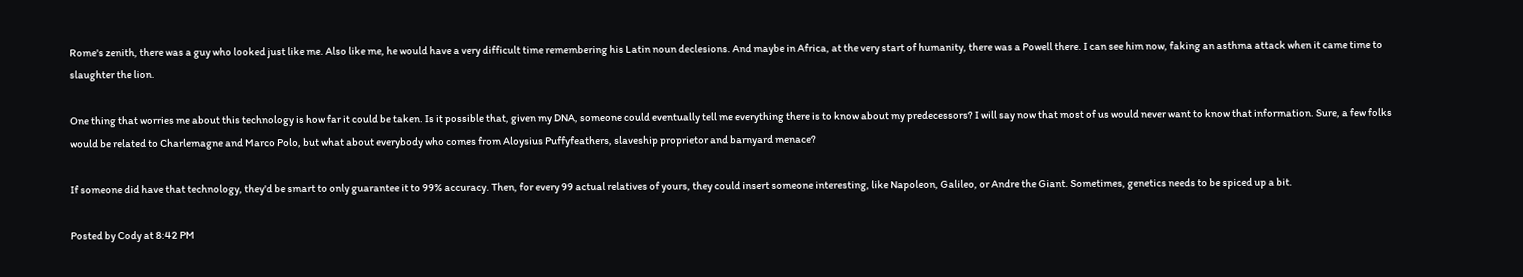Rome's zenith, there was a guy who looked just like me. Also like me, he would have a very difficult time remembering his Latin noun declesions. And maybe in Africa, at the very start of humanity, there was a Powell there. I can see him now, faking an asthma attack when it came time to slaughter the lion.

One thing that worries me about this technology is how far it could be taken. Is it possible that, given my DNA, someone could eventually tell me everything there is to know about my predecessors? I will say now that most of us would never want to know that information. Sure, a few folks would be related to Charlemagne and Marco Polo, but what about everybody who comes from Aloysius Puffyfeathers, slaveship proprietor and barnyard menace?

If someone did have that technology, they'd be smart to only guarantee it to 99% accuracy. Then, for every 99 actual relatives of yours, they could insert someone interesting, like Napoleon, Galileo, or Andre the Giant. Sometimes, genetics needs to be spiced up a bit.

Posted by Cody at 8:42 PM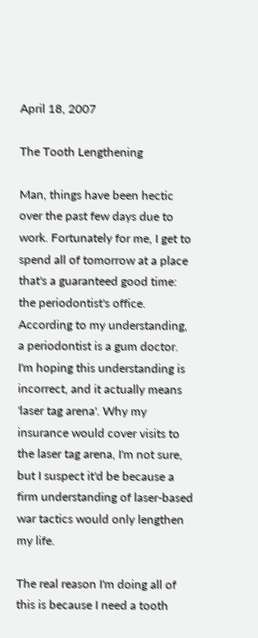April 18, 2007

The Tooth Lengthening

Man, things have been hectic over the past few days due to work. Fortunately for me, I get to spend all of tomorrow at a place that's a guaranteed good time: the periodontist's office. According to my understanding, a periodontist is a gum doctor. I'm hoping this understanding is incorrect, and it actually means 'laser tag arena'. Why my insurance would cover visits to the laser tag arena, I'm not sure, but I suspect it'd be because a firm understanding of laser-based war tactics would only lengthen my life.

The real reason I'm doing all of this is because I need a tooth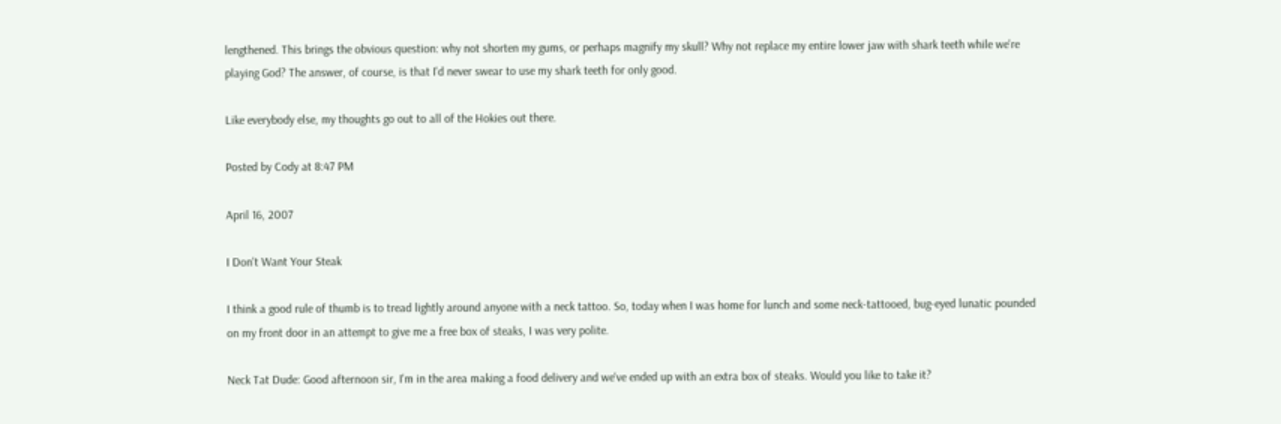lengthened. This brings the obvious question: why not shorten my gums, or perhaps magnify my skull? Why not replace my entire lower jaw with shark teeth while we're playing God? The answer, of course, is that I'd never swear to use my shark teeth for only good.

Like everybody else, my thoughts go out to all of the Hokies out there.

Posted by Cody at 8:47 PM

April 16, 2007

I Don't Want Your Steak

I think a good rule of thumb is to tread lightly around anyone with a neck tattoo. So, today when I was home for lunch and some neck-tattooed, bug-eyed lunatic pounded on my front door in an attempt to give me a free box of steaks, I was very polite.

Neck Tat Dude: Good afternoon sir, I'm in the area making a food delivery and we've ended up with an extra box of steaks. Would you like to take it?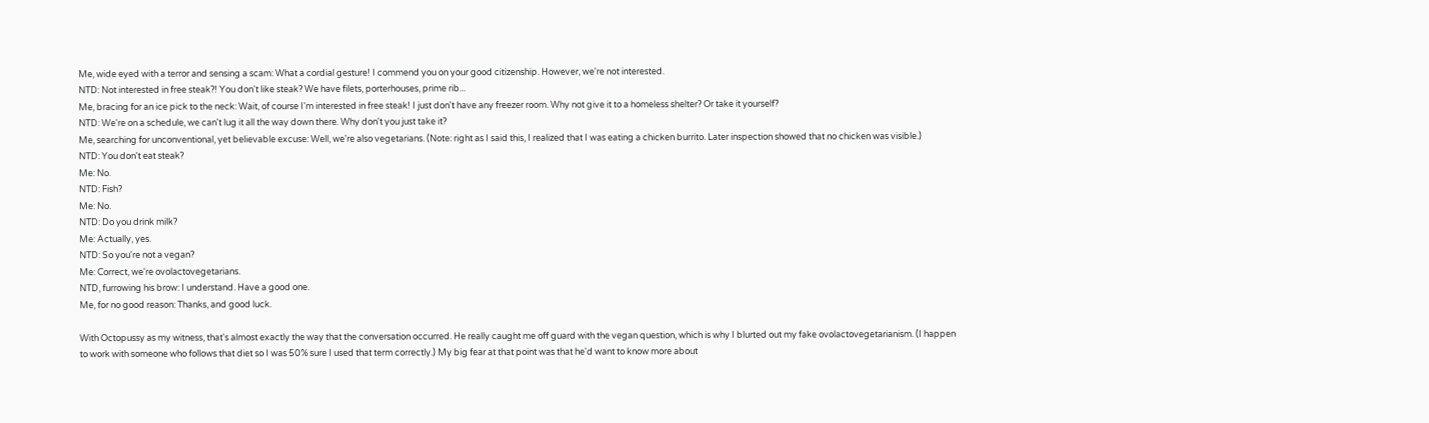Me, wide eyed with a terror and sensing a scam: What a cordial gesture! I commend you on your good citizenship. However, we're not interested.
NTD: Not interested in free steak?! You don't like steak? We have filets, porterhouses, prime rib...
Me, bracing for an ice pick to the neck: Wait, of course I'm interested in free steak! I just don't have any freezer room. Why not give it to a homeless shelter? Or take it yourself?
NTD: We're on a schedule, we can't lug it all the way down there. Why don't you just take it?
Me, searching for unconventional, yet believable excuse: Well, we're also vegetarians. (Note: right as I said this, I realized that I was eating a chicken burrito. Later inspection showed that no chicken was visible.)
NTD: You don't eat steak?
Me: No.
NTD: Fish?
Me: No.
NTD: Do you drink milk?
Me: Actually, yes.
NTD: So you're not a vegan?
Me: Correct, we're ovolactovegetarians.
NTD, furrowing his brow: I understand. Have a good one.
Me, for no good reason: Thanks, and good luck.

With Octopussy as my witness, that's almost exactly the way that the conversation occurred. He really caught me off guard with the vegan question, which is why I blurted out my fake ovolactovegetarianism. (I happen to work with someone who follows that diet so I was 50% sure I used that term correctly.) My big fear at that point was that he'd want to know more about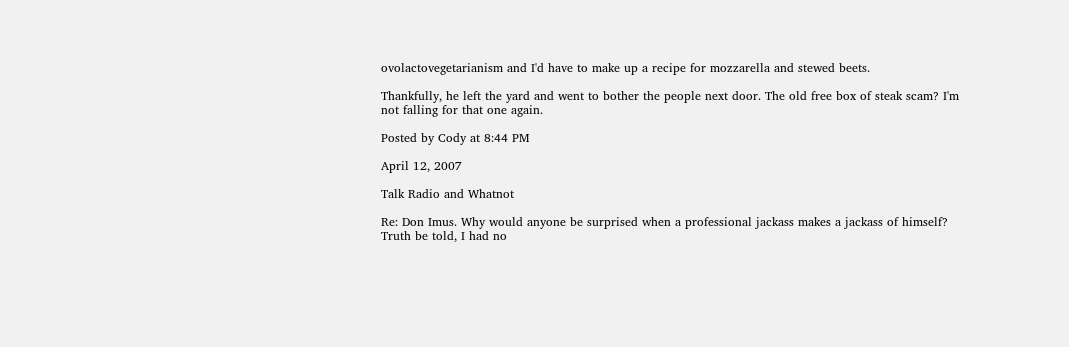ovolactovegetarianism and I'd have to make up a recipe for mozzarella and stewed beets.

Thankfully, he left the yard and went to bother the people next door. The old free box of steak scam? I'm not falling for that one again.

Posted by Cody at 8:44 PM

April 12, 2007

Talk Radio and Whatnot

Re: Don Imus. Why would anyone be surprised when a professional jackass makes a jackass of himself? Truth be told, I had no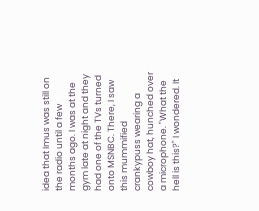idea that Imus was still on the radio until a few months ago. I was at the gym late at night and they had one of the TVs turned onto MSNBC. There, I saw this mummified crankypuss wearing a cowboy hat, hunched over a microphone. "What the hell is this?" I wondered. It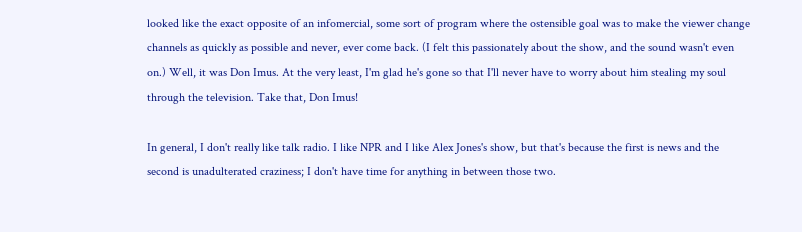looked like the exact opposite of an infomercial, some sort of program where the ostensible goal was to make the viewer change channels as quickly as possible and never, ever come back. (I felt this passionately about the show, and the sound wasn't even on.) Well, it was Don Imus. At the very least, I'm glad he's gone so that I'll never have to worry about him stealing my soul through the television. Take that, Don Imus!

In general, I don't really like talk radio. I like NPR and I like Alex Jones's show, but that's because the first is news and the second is unadulterated craziness; I don't have time for anything in between those two.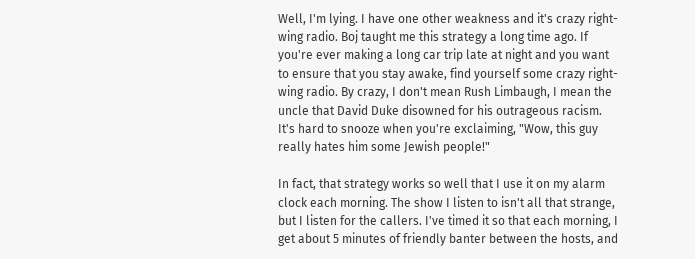Well, I'm lying. I have one other weakness and it's crazy right-wing radio. Boj taught me this strategy a long time ago. If you're ever making a long car trip late at night and you want to ensure that you stay awake, find yourself some crazy right-wing radio. By crazy, I don't mean Rush Limbaugh, I mean the uncle that David Duke disowned for his outrageous racism. It's hard to snooze when you're exclaiming, "Wow, this guy really hates him some Jewish people!"

In fact, that strategy works so well that I use it on my alarm clock each morning. The show I listen to isn't all that strange, but I listen for the callers. I've timed it so that each morning, I get about 5 minutes of friendly banter between the hosts, and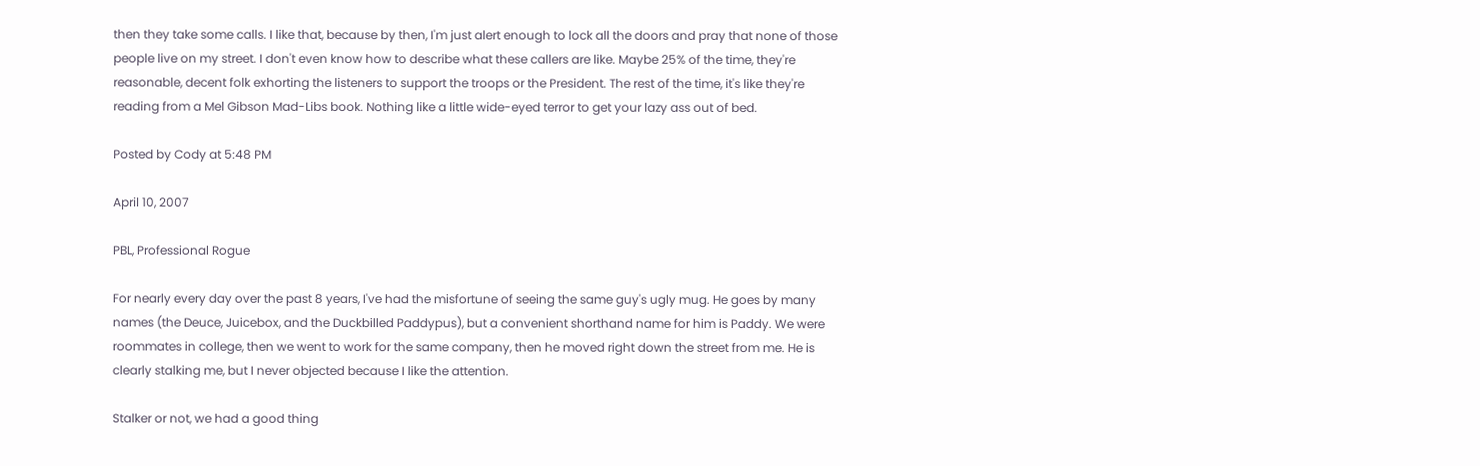then they take some calls. I like that, because by then, I'm just alert enough to lock all the doors and pray that none of those people live on my street. I don't even know how to describe what these callers are like. Maybe 25% of the time, they're reasonable, decent folk exhorting the listeners to support the troops or the President. The rest of the time, it's like they're reading from a Mel Gibson Mad-Libs book. Nothing like a little wide-eyed terror to get your lazy ass out of bed.

Posted by Cody at 5:48 PM

April 10, 2007

PBL, Professional Rogue

For nearly every day over the past 8 years, I've had the misfortune of seeing the same guy's ugly mug. He goes by many names (the Deuce, Juicebox, and the Duckbilled Paddypus), but a convenient shorthand name for him is Paddy. We were roommates in college, then we went to work for the same company, then he moved right down the street from me. He is clearly stalking me, but I never objected because I like the attention.

Stalker or not, we had a good thing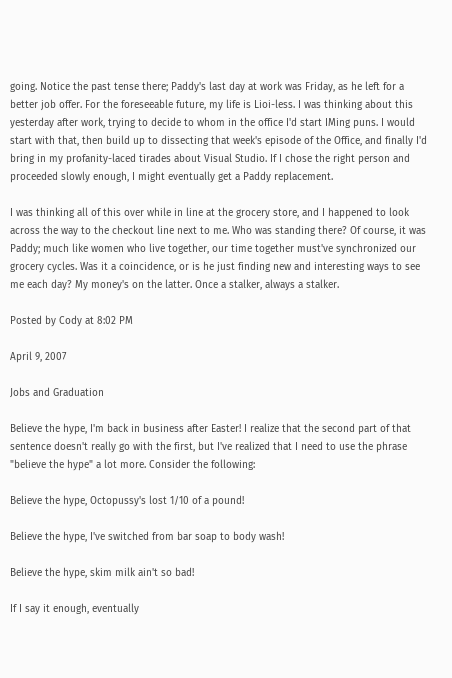going. Notice the past tense there; Paddy's last day at work was Friday, as he left for a better job offer. For the foreseeable future, my life is Lioi-less. I was thinking about this yesterday after work, trying to decide to whom in the office I'd start IMing puns. I would start with that, then build up to dissecting that week's episode of the Office, and finally I'd bring in my profanity-laced tirades about Visual Studio. If I chose the right person and proceeded slowly enough, I might eventually get a Paddy replacement.

I was thinking all of this over while in line at the grocery store, and I happened to look across the way to the checkout line next to me. Who was standing there? Of course, it was Paddy; much like women who live together, our time together must've synchronized our grocery cycles. Was it a coincidence, or is he just finding new and interesting ways to see me each day? My money's on the latter. Once a stalker, always a stalker.

Posted by Cody at 8:02 PM

April 9, 2007

Jobs and Graduation

Believe the hype, I'm back in business after Easter! I realize that the second part of that sentence doesn't really go with the first, but I've realized that I need to use the phrase "believe the hype" a lot more. Consider the following:

Believe the hype, Octopussy's lost 1/10 of a pound!

Believe the hype, I've switched from bar soap to body wash!

Believe the hype, skim milk ain't so bad!

If I say it enough, eventually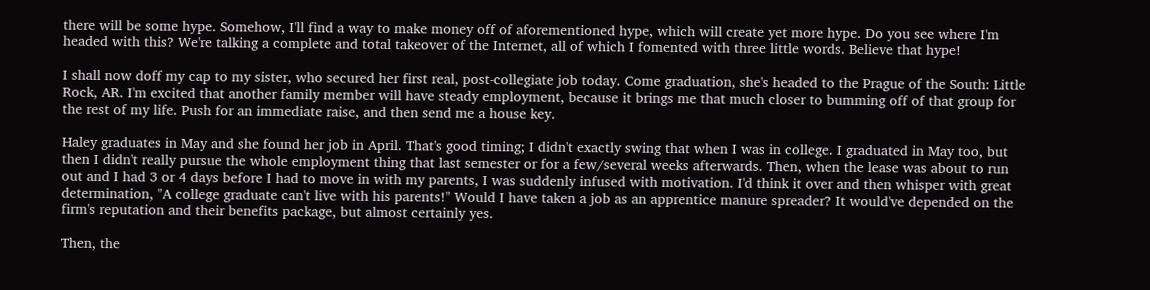there will be some hype. Somehow, I'll find a way to make money off of aforementioned hype, which will create yet more hype. Do you see where I'm headed with this? We're talking a complete and total takeover of the Internet, all of which I fomented with three little words. Believe that hype!

I shall now doff my cap to my sister, who secured her first real, post-collegiate job today. Come graduation, she's headed to the Prague of the South: Little Rock, AR. I'm excited that another family member will have steady employment, because it brings me that much closer to bumming off of that group for the rest of my life. Push for an immediate raise, and then send me a house key.

Haley graduates in May and she found her job in April. That's good timing; I didn't exactly swing that when I was in college. I graduated in May too, but then I didn't really pursue the whole employment thing that last semester or for a few/several weeks afterwards. Then, when the lease was about to run out and I had 3 or 4 days before I had to move in with my parents, I was suddenly infused with motivation. I'd think it over and then whisper with great determination, "A college graduate can't live with his parents!" Would I have taken a job as an apprentice manure spreader? It would've depended on the firm's reputation and their benefits package, but almost certainly yes.

Then, the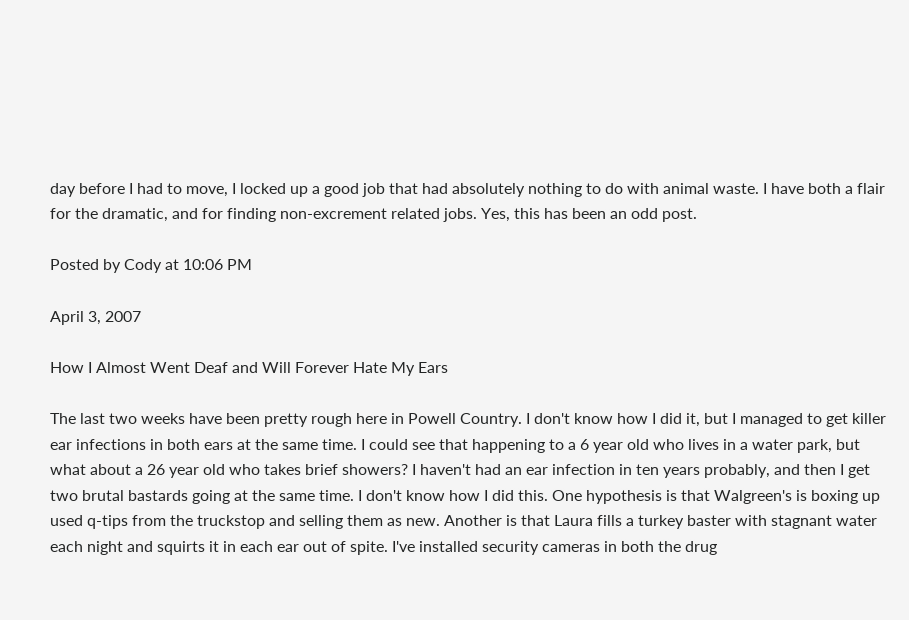day before I had to move, I locked up a good job that had absolutely nothing to do with animal waste. I have both a flair for the dramatic, and for finding non-excrement related jobs. Yes, this has been an odd post.

Posted by Cody at 10:06 PM

April 3, 2007

How I Almost Went Deaf and Will Forever Hate My Ears

The last two weeks have been pretty rough here in Powell Country. I don't know how I did it, but I managed to get killer ear infections in both ears at the same time. I could see that happening to a 6 year old who lives in a water park, but what about a 26 year old who takes brief showers? I haven't had an ear infection in ten years probably, and then I get two brutal bastards going at the same time. I don't know how I did this. One hypothesis is that Walgreen's is boxing up used q-tips from the truckstop and selling them as new. Another is that Laura fills a turkey baster with stagnant water each night and squirts it in each ear out of spite. I've installed security cameras in both the drug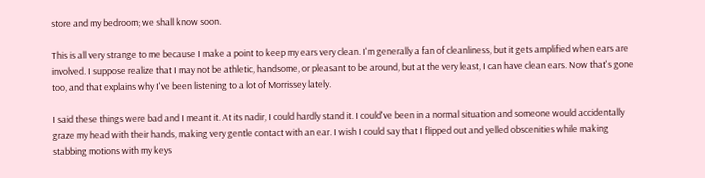store and my bedroom; we shall know soon.

This is all very strange to me because I make a point to keep my ears very clean. I'm generally a fan of cleanliness, but it gets amplified when ears are involved. I suppose realize that I may not be athletic, handsome, or pleasant to be around, but at the very least, I can have clean ears. Now that's gone too, and that explains why I've been listening to a lot of Morrissey lately.

I said these things were bad and I meant it. At its nadir, I could hardly stand it. I could've been in a normal situation and someone would accidentally graze my head with their hands, making very gentle contact with an ear. I wish I could say that I flipped out and yelled obscenities while making stabbing motions with my keys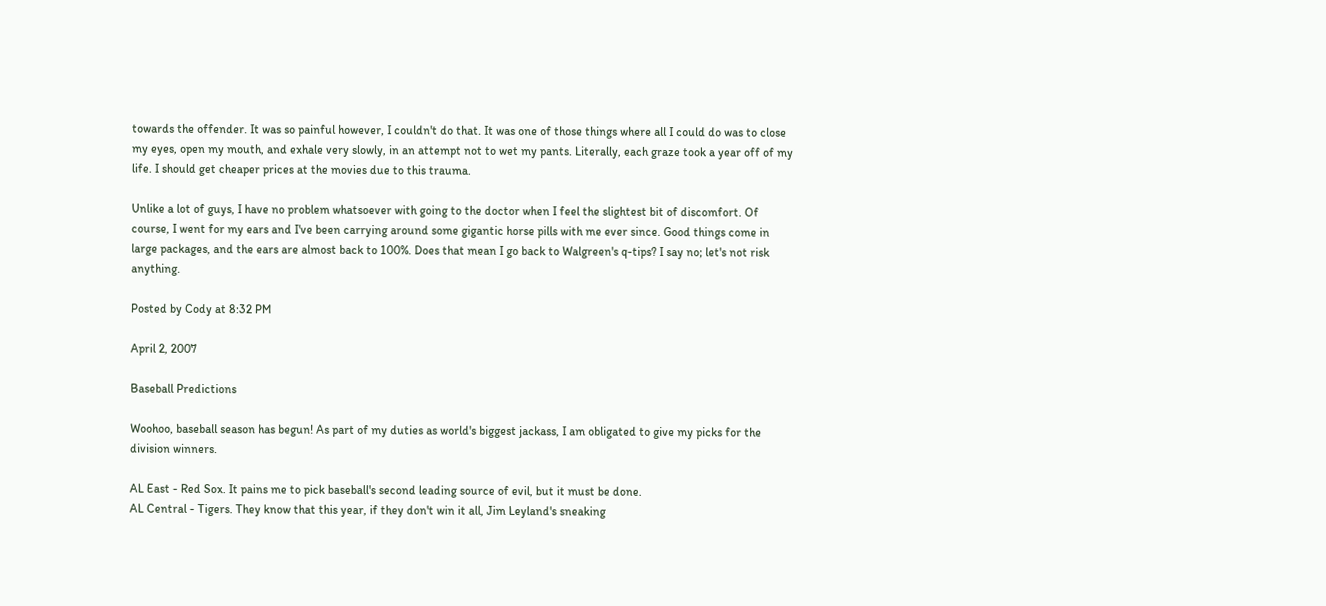towards the offender. It was so painful however, I couldn't do that. It was one of those things where all I could do was to close my eyes, open my mouth, and exhale very slowly, in an attempt not to wet my pants. Literally, each graze took a year off of my life. I should get cheaper prices at the movies due to this trauma.

Unlike a lot of guys, I have no problem whatsoever with going to the doctor when I feel the slightest bit of discomfort. Of course, I went for my ears and I've been carrying around some gigantic horse pills with me ever since. Good things come in large packages, and the ears are almost back to 100%. Does that mean I go back to Walgreen's q-tips? I say no; let's not risk anything.

Posted by Cody at 8:32 PM

April 2, 2007

Baseball Predictions

Woohoo, baseball season has begun! As part of my duties as world's biggest jackass, I am obligated to give my picks for the division winners.

AL East - Red Sox. It pains me to pick baseball's second leading source of evil, but it must be done.
AL Central - Tigers. They know that this year, if they don't win it all, Jim Leyland's sneaking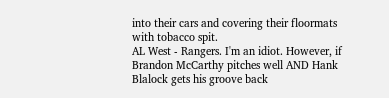into their cars and covering their floormats with tobacco spit.
AL West - Rangers. I'm an idiot. However, if Brandon McCarthy pitches well AND Hank Blalock gets his groove back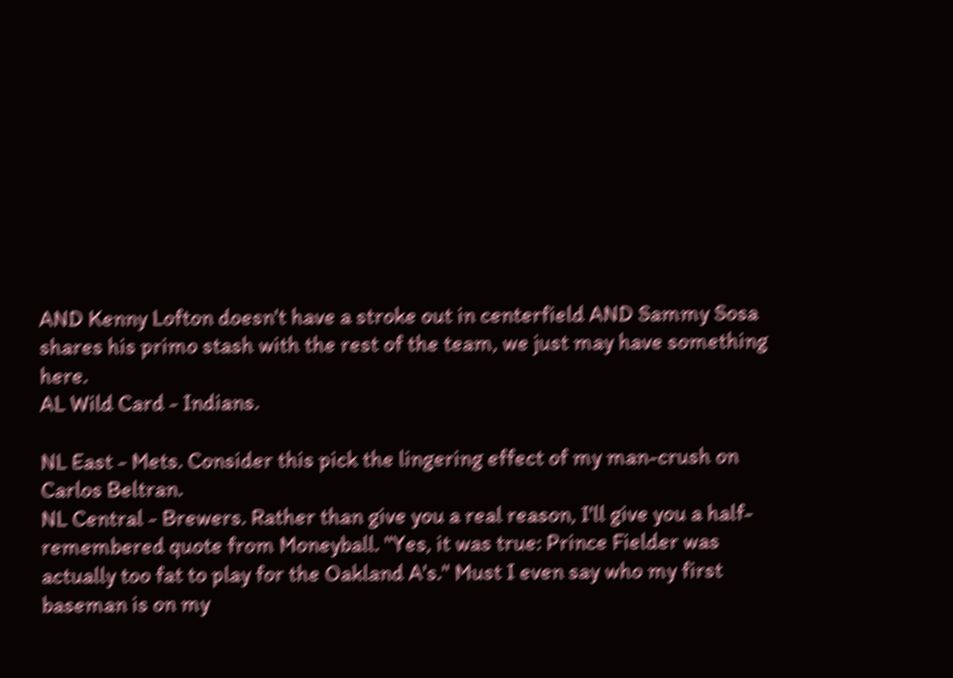AND Kenny Lofton doesn't have a stroke out in centerfield AND Sammy Sosa shares his primo stash with the rest of the team, we just may have something here.
AL Wild Card - Indians.

NL East - Mets. Consider this pick the lingering effect of my man-crush on Carlos Beltran.
NL Central - Brewers. Rather than give you a real reason, I'll give you a half-remembered quote from Moneyball. "Yes, it was true: Prince Fielder was actually too fat to play for the Oakland A's." Must I even say who my first baseman is on my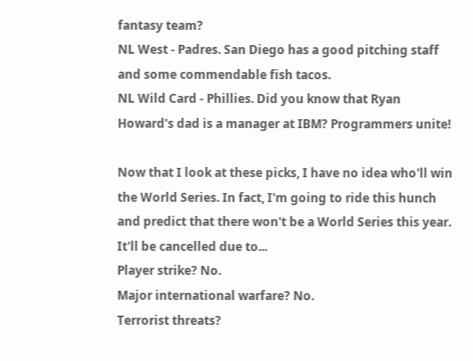fantasy team?
NL West - Padres. San Diego has a good pitching staff and some commendable fish tacos.
NL Wild Card - Phillies. Did you know that Ryan Howard's dad is a manager at IBM? Programmers unite!

Now that I look at these picks, I have no idea who'll win the World Series. In fact, I'm going to ride this hunch and predict that there won't be a World Series this year. It'll be cancelled due to...
Player strike? No.
Major international warfare? No.
Terrorist threats?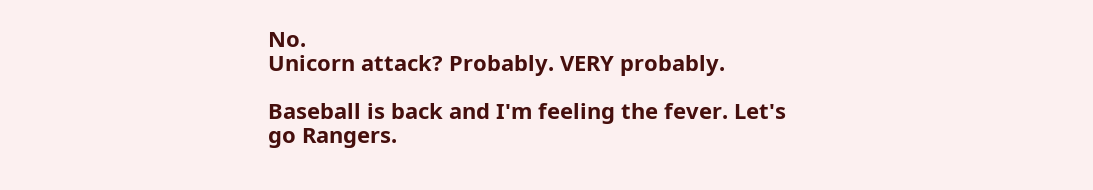No.
Unicorn attack? Probably. VERY probably.

Baseball is back and I'm feeling the fever. Let's go Rangers.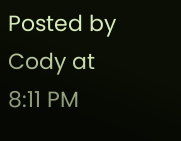Posted by Cody at 8:11 PM